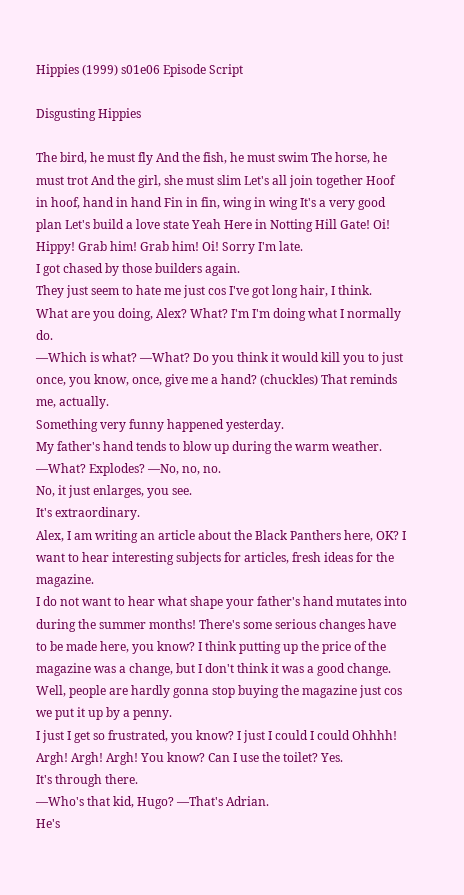Hippies (1999) s01e06 Episode Script

Disgusting Hippies

The bird, he must fly And the fish, he must swim The horse, he must trot And the girl, she must slim Let's all join together Hoof in hoof, hand in hand Fin in fin, wing in wing It's a very good plan Let's build a love state Yeah Here in Notting Hill Gate! Oi! Hippy! Grab him! Grab him! Oi! Sorry I'm late.
I got chased by those builders again.
They just seem to hate me just cos I've got long hair, I think.
What are you doing, Alex? What? I'm I'm doing what I normally do.
―Which is what? ―What? Do you think it would kill you to just once, you know, once, give me a hand? (chuckles) That reminds me, actually.
Something very funny happened yesterday.
My father's hand tends to blow up during the warm weather.
―What? Explodes? ―No, no, no.
No, it just enlarges, you see.
It's extraordinary.
Alex, I am writing an article about the Black Panthers here, OK? I want to hear interesting subjects for articles, fresh ideas for the magazine.
I do not want to hear what shape your father's hand mutates into during the summer months! There's some serious changes have to be made here, you know? I think putting up the price of the magazine was a change, but I don't think it was a good change.
Well, people are hardly gonna stop buying the magazine just cos we put it up by a penny.
I just I get so frustrated, you know? I just I could I could Ohhhh! Argh! Argh! Argh! You know? Can I use the toilet? Yes.
It's through there.
―Who's that kid, Hugo? ―That's Adrian.
He's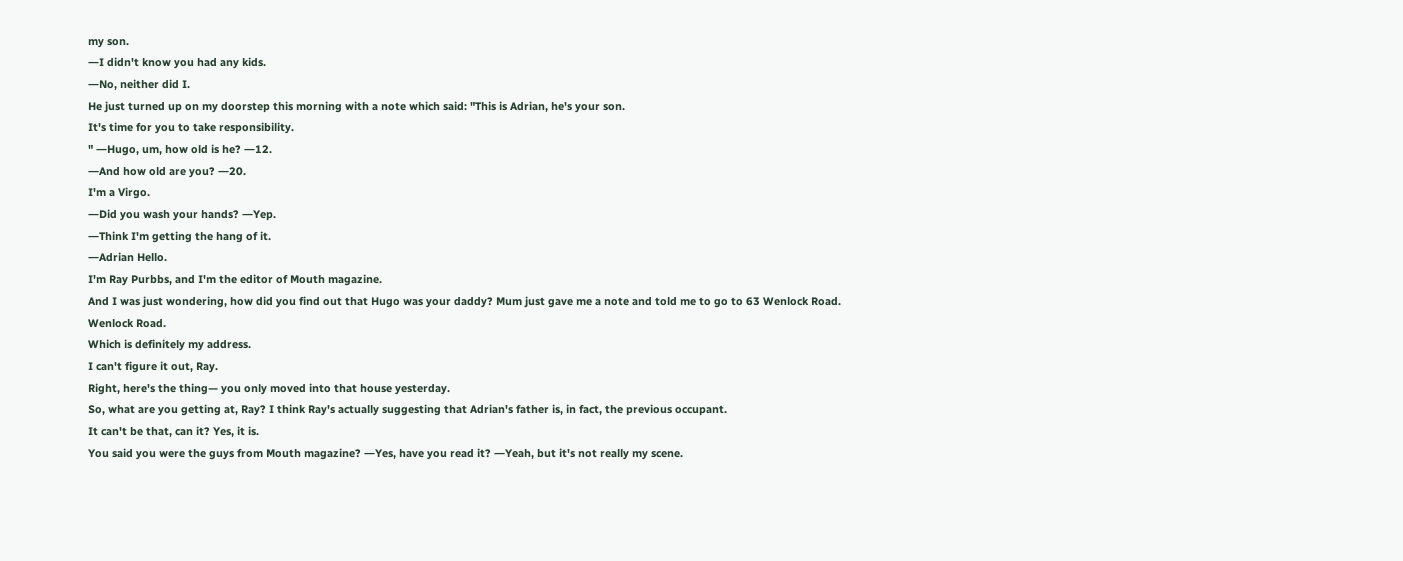my son.
―I didn't know you had any kids.
―No, neither did I.
He just turned up on my doorstep this morning with a note which said: "This is Adrian, he's your son.
It's time for you to take responsibility.
" ―Hugo, um, how old is he? ―12.
―And how old are you? ―20.
I'm a Virgo.
―Did you wash your hands? ―Yep.
―Think I'm getting the hang of it.
―Adrian Hello.
I'm Ray Purbbs, and I'm the editor of Mouth magazine.
And I was just wondering, how did you find out that Hugo was your daddy? Mum just gave me a note and told me to go to 63 Wenlock Road.
Wenlock Road.
Which is definitely my address.
I can't figure it out, Ray.
Right, here's the thing— you only moved into that house yesterday.
So, what are you getting at, Ray? I think Ray's actually suggesting that Adrian's father is, in fact, the previous occupant.
It can't be that, can it? Yes, it is.
You said you were the guys from Mouth magazine? ―Yes, have you read it? ―Yeah, but it's not really my scene.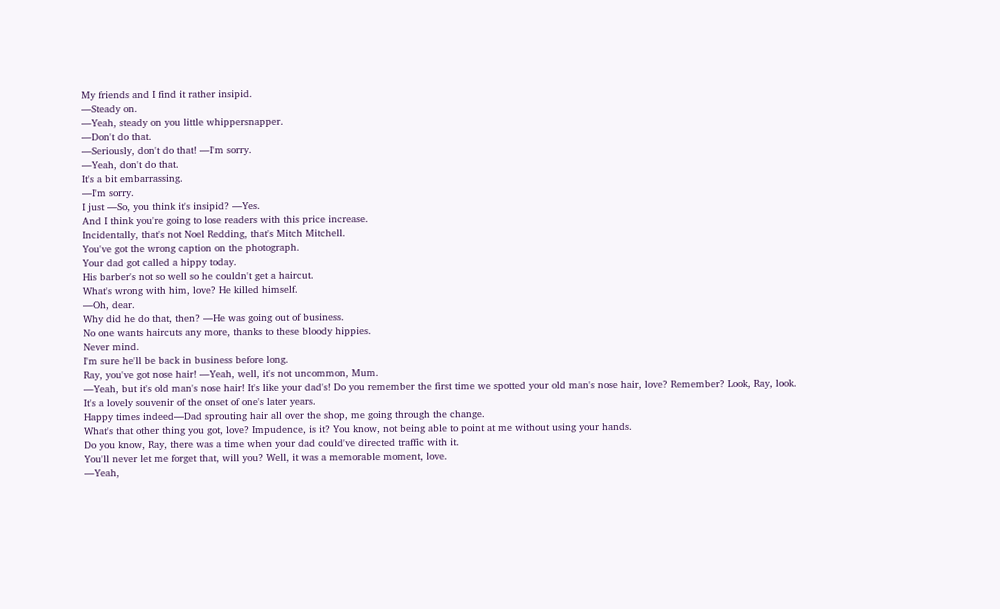My friends and I find it rather insipid.
―Steady on.
―Yeah, steady on you little whippersnapper.
―Don't do that.
―Seriously, don't do that! ―I'm sorry.
―Yeah, don't do that.
It's a bit embarrassing.
―I'm sorry.
I just ―So, you think it's insipid? ―Yes.
And I think you're going to lose readers with this price increase.
Incidentally, that's not Noel Redding, that's Mitch Mitchell.
You've got the wrong caption on the photograph.
Your dad got called a hippy today.
His barber's not so well so he couldn't get a haircut.
What's wrong with him, love? He killed himself.
―Oh, dear.
Why did he do that, then? ―He was going out of business.
No one wants haircuts any more, thanks to these bloody hippies.
Never mind.
I'm sure he'll be back in business before long.
Ray, you've got nose hair! ―Yeah, well, it's not uncommon, Mum.
―Yeah, but it's old man's nose hair! It's like your dad's! Do you remember the first time we spotted your old man's nose hair, love? Remember? Look, Ray, look.
It's a lovely souvenir of the onset of one's later years.
Happy times indeed—Dad sprouting hair all over the shop, me going through the change.
What's that other thing you got, love? Impudence, is it? You know, not being able to point at me without using your hands.
Do you know, Ray, there was a time when your dad could've directed traffic with it.
You'll never let me forget that, will you? Well, it was a memorable moment, love.
―Yeah,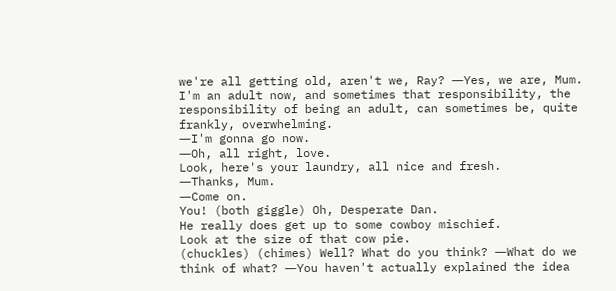we're all getting old, aren't we, Ray? ―Yes, we are, Mum.
I'm an adult now, and sometimes that responsibility, the responsibility of being an adult, can sometimes be, quite frankly, overwhelming.
―I'm gonna go now.
―Oh, all right, love.
Look, here's your laundry, all nice and fresh.
―Thanks, Mum.
―Come on.
You! (both giggle) Oh, Desperate Dan.
He really does get up to some cowboy mischief.
Look at the size of that cow pie.
(chuckles) (chimes) Well? What do you think? ―What do we think of what? ―You haven't actually explained the idea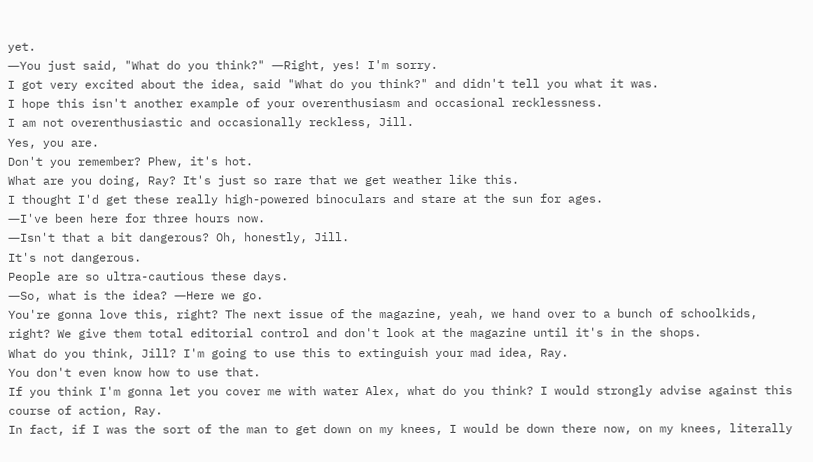yet.
―You just said, "What do you think?" ―Right, yes! I'm sorry.
I got very excited about the idea, said "What do you think?" and didn't tell you what it was.
I hope this isn't another example of your overenthusiasm and occasional recklessness.
I am not overenthusiastic and occasionally reckless, Jill.
Yes, you are.
Don't you remember? Phew, it's hot.
What are you doing, Ray? It's just so rare that we get weather like this.
I thought I'd get these really high-powered binoculars and stare at the sun for ages.
―I've been here for three hours now.
―Isn't that a bit dangerous? Oh, honestly, Jill.
It's not dangerous.
People are so ultra-cautious these days.
―So, what is the idea? ―Here we go.
You're gonna love this, right? The next issue of the magazine, yeah, we hand over to a bunch of schoolkids, right? We give them total editorial control and don't look at the magazine until it's in the shops.
What do you think, Jill? I'm going to use this to extinguish your mad idea, Ray.
You don't even know how to use that.
If you think I'm gonna let you cover me with water Alex, what do you think? I would strongly advise against this course of action, Ray.
In fact, if I was the sort of the man to get down on my knees, I would be down there now, on my knees, literally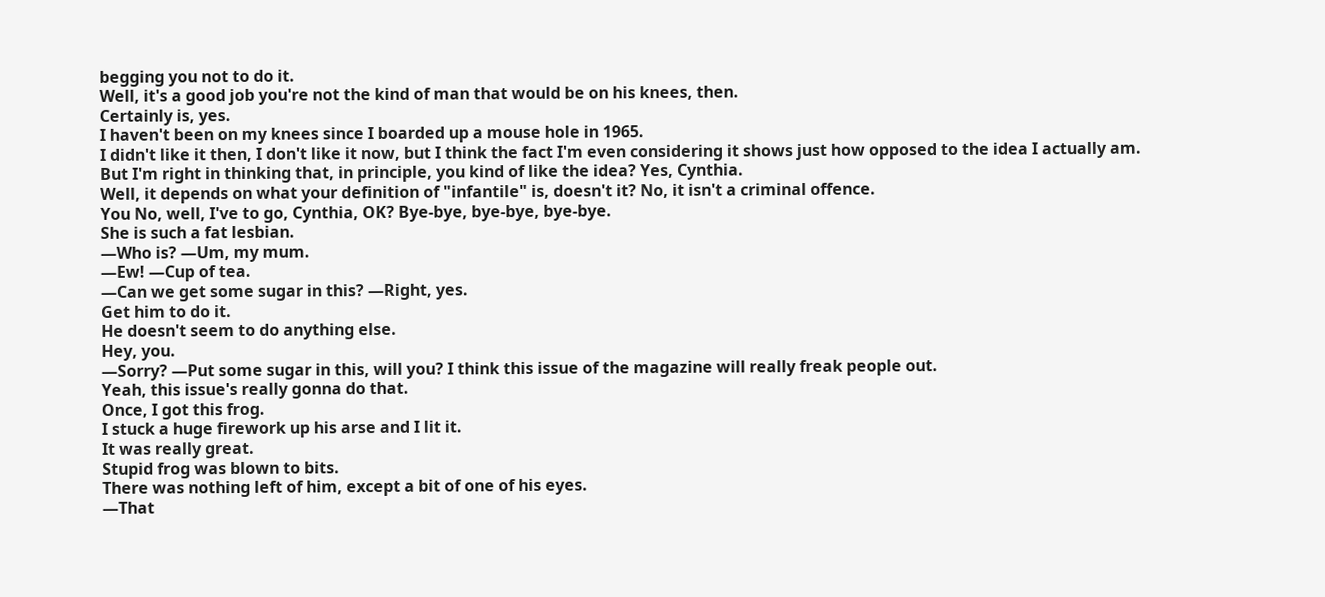begging you not to do it.
Well, it's a good job you're not the kind of man that would be on his knees, then.
Certainly is, yes.
I haven't been on my knees since I boarded up a mouse hole in 1965.
I didn't like it then, I don't like it now, but I think the fact I'm even considering it shows just how opposed to the idea I actually am.
But I'm right in thinking that, in principle, you kind of like the idea? Yes, Cynthia.
Well, it depends on what your definition of "infantile" is, doesn't it? No, it isn't a criminal offence.
You No, well, I've to go, Cynthia, OK? Bye-bye, bye-bye, bye-bye.
She is such a fat lesbian.
―Who is? ―Um, my mum.
―Ew! ―Cup of tea.
―Can we get some sugar in this? ―Right, yes.
Get him to do it.
He doesn't seem to do anything else.
Hey, you.
―Sorry? ―Put some sugar in this, will you? I think this issue of the magazine will really freak people out.
Yeah, this issue's really gonna do that.
Once, I got this frog.
I stuck a huge firework up his arse and I lit it.
It was really great.
Stupid frog was blown to bits.
There was nothing left of him, except a bit of one of his eyes.
―That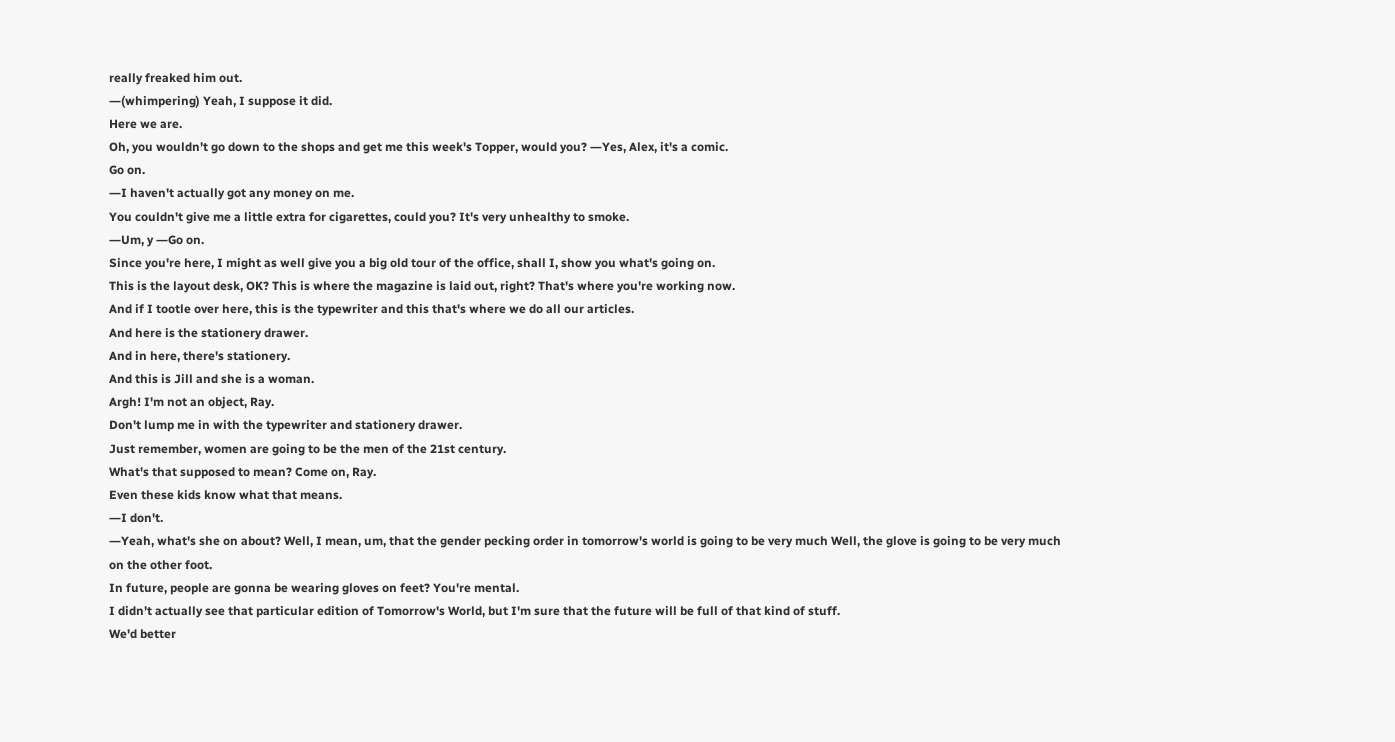really freaked him out.
―(whimpering) Yeah, I suppose it did.
Here we are.
Oh, you wouldn't go down to the shops and get me this week's Topper, would you? ―Yes, Alex, it's a comic.
Go on.
―I haven't actually got any money on me.
You couldn't give me a little extra for cigarettes, could you? It's very unhealthy to smoke.
―Um, y ―Go on.
Since you're here, I might as well give you a big old tour of the office, shall I, show you what's going on.
This is the layout desk, OK? This is where the magazine is laid out, right? That's where you're working now.
And if I tootle over here, this is the typewriter and this that's where we do all our articles.
And here is the stationery drawer.
And in here, there's stationery.
And this is Jill and she is a woman.
Argh! I'm not an object, Ray.
Don't lump me in with the typewriter and stationery drawer.
Just remember, women are going to be the men of the 21st century.
What's that supposed to mean? Come on, Ray.
Even these kids know what that means.
―I don't.
―Yeah, what's she on about? Well, I mean, um, that the gender pecking order in tomorrow's world is going to be very much Well, the glove is going to be very much on the other foot.
In future, people are gonna be wearing gloves on feet? You're mental.
I didn't actually see that particular edition of Tomorrow's World, but I'm sure that the future will be full of that kind of stuff.
We'd better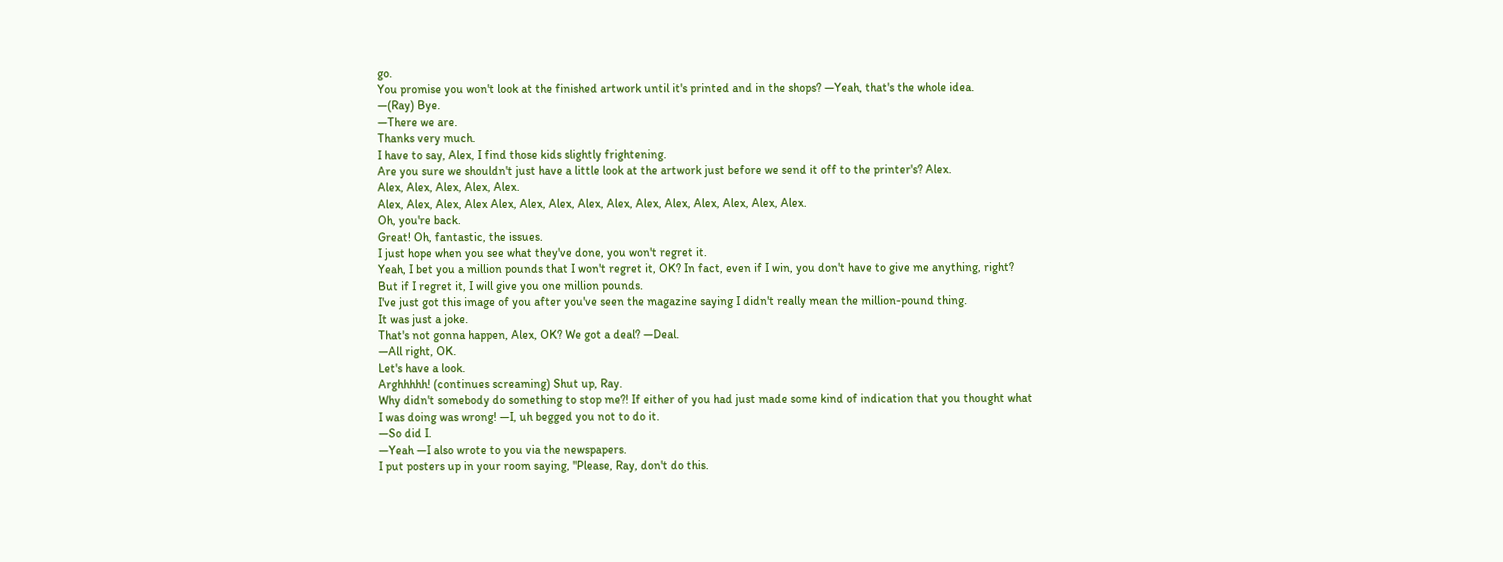go.
You promise you won't look at the finished artwork until it's printed and in the shops? ―Yeah, that's the whole idea.
―(Ray) Bye.
―There we are.
Thanks very much.
I have to say, Alex, I find those kids slightly frightening.
Are you sure we shouldn't just have a little look at the artwork just before we send it off to the printer's? Alex.
Alex, Alex, Alex, Alex, Alex.
Alex, Alex, Alex, Alex Alex, Alex, Alex, Alex, Alex, Alex, Alex, Alex, Alex, Alex, Alex.
Oh, you're back.
Great! Oh, fantastic, the issues.
I just hope when you see what they've done, you won't regret it.
Yeah, I bet you a million pounds that I won't regret it, OK? In fact, even if I win, you don't have to give me anything, right? But if I regret it, I will give you one million pounds.
I've just got this image of you after you've seen the magazine saying I didn't really mean the million-pound thing.
It was just a joke.
That's not gonna happen, Alex, OK? We got a deal? ―Deal.
―All right, OK.
Let's have a look.
Arghhhhh! (continues screaming) Shut up, Ray.
Why didn't somebody do something to stop me?! If either of you had just made some kind of indication that you thought what I was doing was wrong! ―I, uh begged you not to do it.
―So did I.
―Yeah ―I also wrote to you via the newspapers.
I put posters up in your room saying, "Please, Ray, don't do this.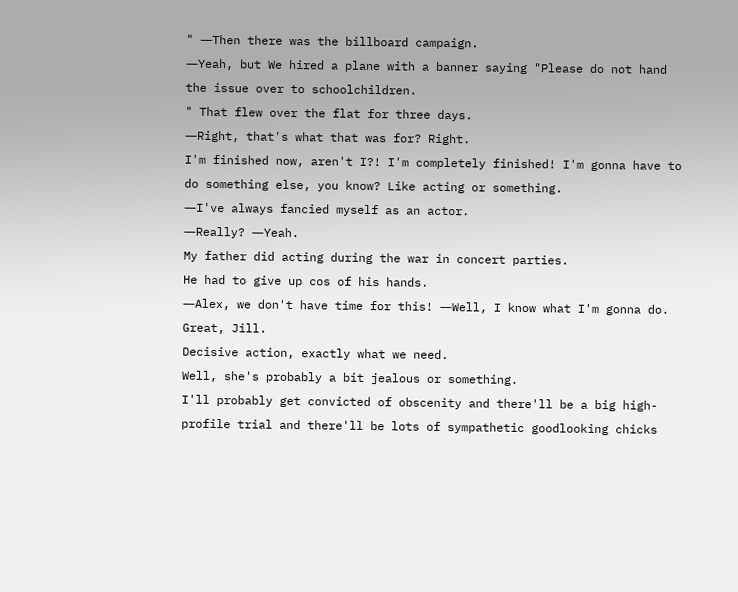" ―Then there was the billboard campaign.
―Yeah, but We hired a plane with a banner saying "Please do not hand the issue over to schoolchildren.
" That flew over the flat for three days.
―Right, that's what that was for? Right.
I'm finished now, aren't I?! I'm completely finished! I'm gonna have to do something else, you know? Like acting or something.
―I've always fancied myself as an actor.
―Really? ―Yeah.
My father did acting during the war in concert parties.
He had to give up cos of his hands.
―Alex, we don't have time for this! ―Well, I know what I'm gonna do.
Great, Jill.
Decisive action, exactly what we need.
Well, she's probably a bit jealous or something.
I'll probably get convicted of obscenity and there'll be a big high-profile trial and there'll be lots of sympathetic goodlooking chicks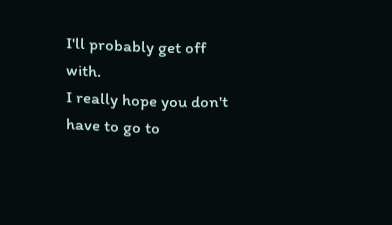I'll probably get off with.
I really hope you don't have to go to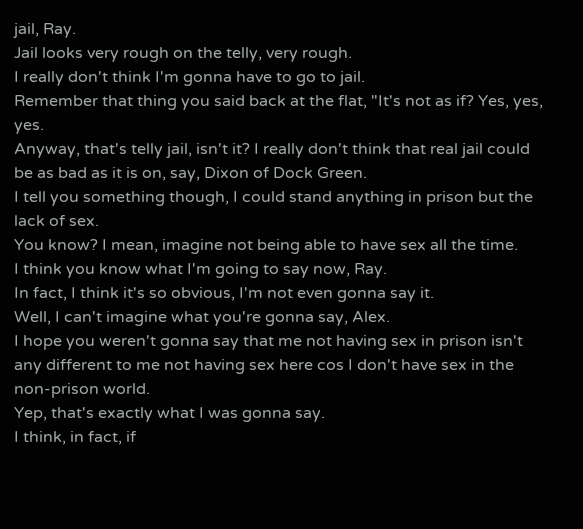jail, Ray.
Jail looks very rough on the telly, very rough.
I really don't think I'm gonna have to go to jail.
Remember that thing you said back at the flat, "It's not as if? Yes, yes, yes.
Anyway, that's telly jail, isn't it? I really don't think that real jail could be as bad as it is on, say, Dixon of Dock Green.
I tell you something though, I could stand anything in prison but the lack of sex.
You know? I mean, imagine not being able to have sex all the time.
I think you know what I'm going to say now, Ray.
In fact, I think it's so obvious, I'm not even gonna say it.
Well, I can't imagine what you're gonna say, Alex.
I hope you weren't gonna say that me not having sex in prison isn't any different to me not having sex here cos I don't have sex in the non-prison world.
Yep, that's exactly what I was gonna say.
I think, in fact, if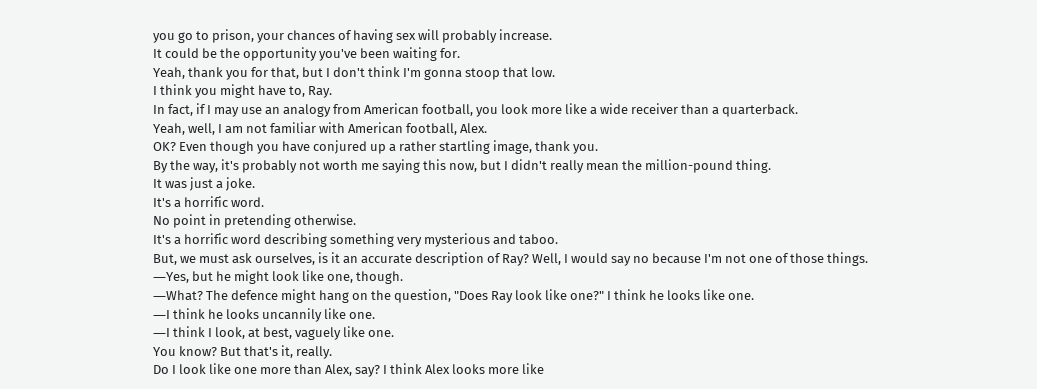you go to prison, your chances of having sex will probably increase.
It could be the opportunity you've been waiting for.
Yeah, thank you for that, but I don't think I'm gonna stoop that low.
I think you might have to, Ray.
In fact, if I may use an analogy from American football, you look more like a wide receiver than a quarterback.
Yeah, well, I am not familiar with American football, Alex.
OK? Even though you have conjured up a rather startling image, thank you.
By the way, it's probably not worth me saying this now, but I didn't really mean the million-pound thing.
It was just a joke.
It's a horrific word.
No point in pretending otherwise.
It's a horrific word describing something very mysterious and taboo.
But, we must ask ourselves, is it an accurate description of Ray? Well, I would say no because I'm not one of those things.
―Yes, but he might look like one, though.
―What? The defence might hang on the question, "Does Ray look like one?" I think he looks like one.
―I think he looks uncannily like one.
―I think I look, at best, vaguely like one.
You know? But that's it, really.
Do I look like one more than Alex, say? I think Alex looks more like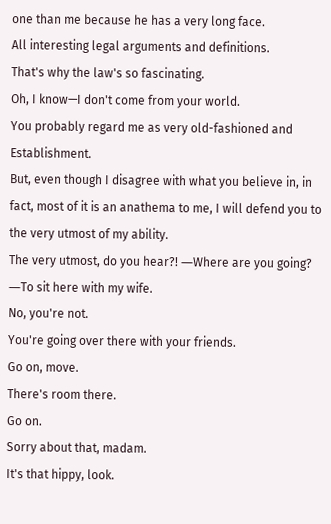one than me because he has a very long face.
All interesting legal arguments and definitions.
That's why the law's so fascinating.
Oh, I know—I don't come from your world.
You probably regard me as very old-fashioned and Establishment.
But, even though I disagree with what you believe in, in fact, most of it is an anathema to me, I will defend you to the very utmost of my ability.
The very utmost, do you hear?! ―Where are you going? ―To sit here with my wife.
No, you're not.
You're going over there with your friends.
Go on, move.
There's room there.
Go on.
Sorry about that, madam.
It's that hippy, look.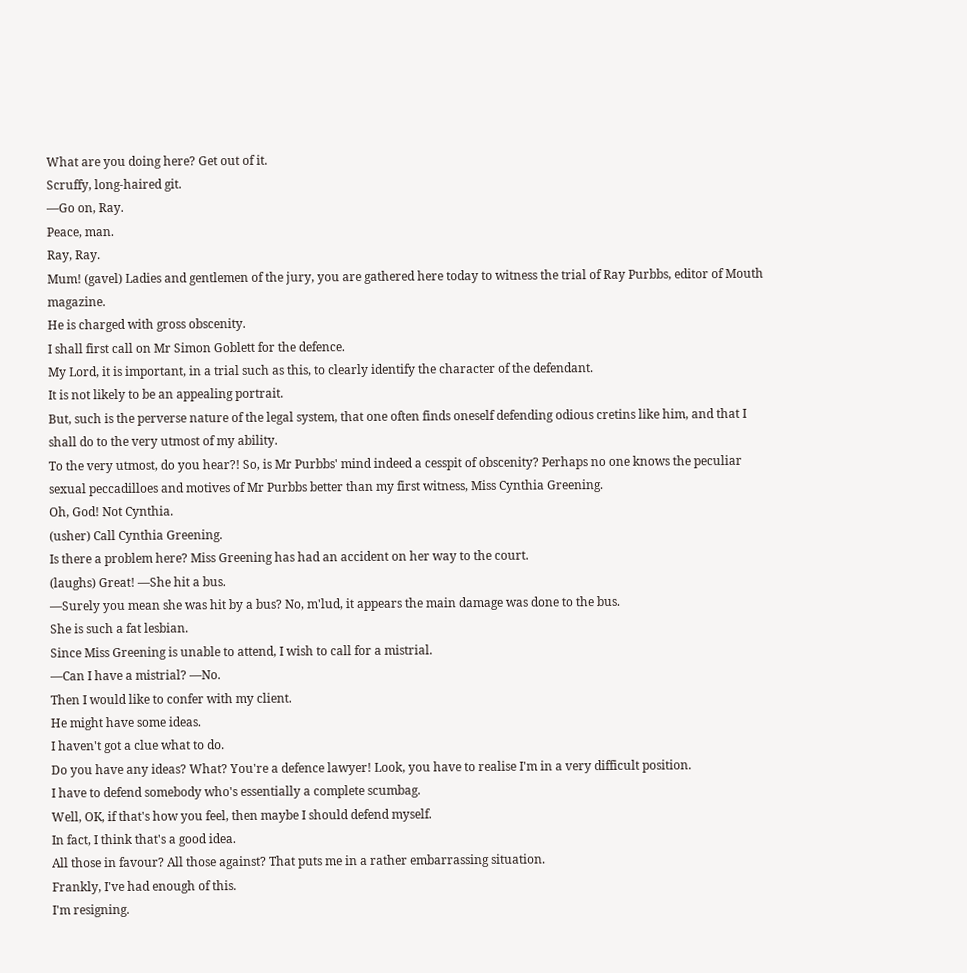What are you doing here? Get out of it.
Scruffy, long-haired git.
―Go on, Ray.
Peace, man.
Ray, Ray.
Mum! (gavel) Ladies and gentlemen of the jury, you are gathered here today to witness the trial of Ray Purbbs, editor of Mouth magazine.
He is charged with gross obscenity.
I shall first call on Mr Simon Goblett for the defence.
My Lord, it is important, in a trial such as this, to clearly identify the character of the defendant.
It is not likely to be an appealing portrait.
But, such is the perverse nature of the legal system, that one often finds oneself defending odious cretins like him, and that I shall do to the very utmost of my ability.
To the very utmost, do you hear?! So, is Mr Purbbs' mind indeed a cesspit of obscenity? Perhaps no one knows the peculiar sexual peccadilloes and motives of Mr Purbbs better than my first witness, Miss Cynthia Greening.
Oh, God! Not Cynthia.
(usher) Call Cynthia Greening.
Is there a problem here? Miss Greening has had an accident on her way to the court.
(laughs) Great! ―She hit a bus.
―Surely you mean she was hit by a bus? No, m'lud, it appears the main damage was done to the bus.
She is such a fat lesbian.
Since Miss Greening is unable to attend, I wish to call for a mistrial.
―Can I have a mistrial? ―No.
Then I would like to confer with my client.
He might have some ideas.
I haven't got a clue what to do.
Do you have any ideas? What? You're a defence lawyer! Look, you have to realise I'm in a very difficult position.
I have to defend somebody who's essentially a complete scumbag.
Well, OK, if that's how you feel, then maybe I should defend myself.
In fact, I think that's a good idea.
All those in favour? All those against? That puts me in a rather embarrassing situation.
Frankly, I've had enough of this.
I'm resigning.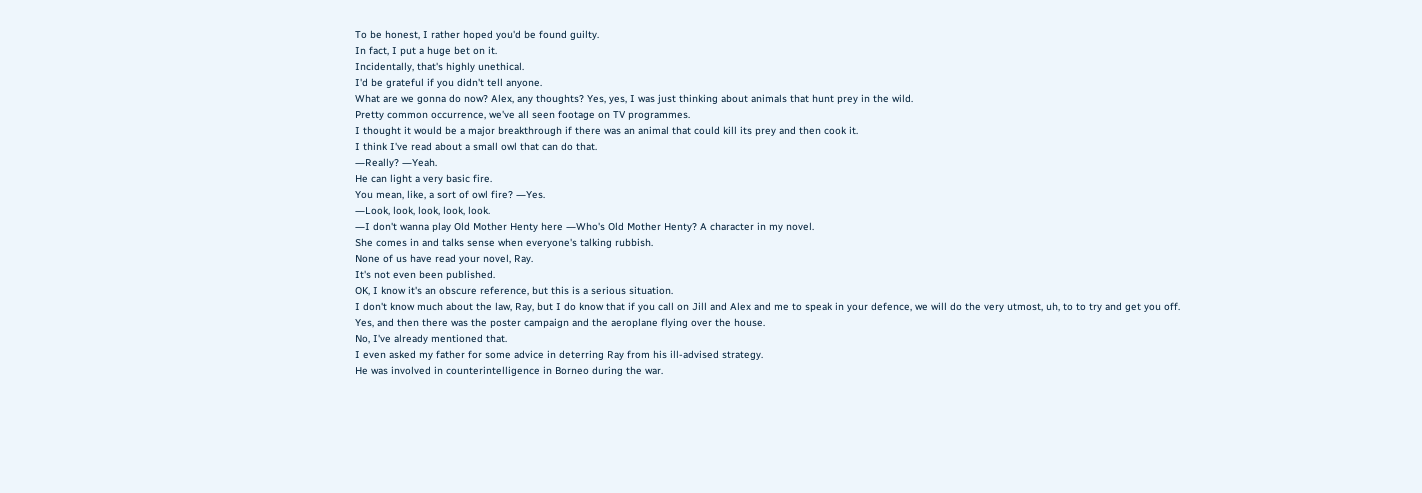To be honest, I rather hoped you'd be found guilty.
In fact, I put a huge bet on it.
Incidentally, that's highly unethical.
I'd be grateful if you didn't tell anyone.
What are we gonna do now? Alex, any thoughts? Yes, yes, I was just thinking about animals that hunt prey in the wild.
Pretty common occurrence, we've all seen footage on TV programmes.
I thought it would be a major breakthrough if there was an animal that could kill its prey and then cook it.
I think I've read about a small owl that can do that.
―Really? ―Yeah.
He can light a very basic fire.
You mean, like, a sort of owl fire? ―Yes.
―Look, look, look, look, look.
―I don't wanna play Old Mother Henty here ―Who's Old Mother Henty? A character in my novel.
She comes in and talks sense when everyone's talking rubbish.
None of us have read your novel, Ray.
It's not even been published.
OK, I know it's an obscure reference, but this is a serious situation.
I don't know much about the law, Ray, but I do know that if you call on Jill and Alex and me to speak in your defence, we will do the very utmost, uh, to to try and get you off.
Yes, and then there was the poster campaign and the aeroplane flying over the house.
No, I've already mentioned that.
I even asked my father for some advice in deterring Ray from his ill-advised strategy.
He was involved in counterintelligence in Borneo during the war.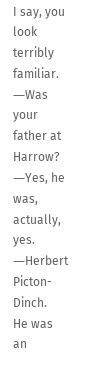I say, you look terribly familiar.
―Was your father at Harrow? ―Yes, he was, actually, yes.
―Herbert Picton-Dinch.
He was an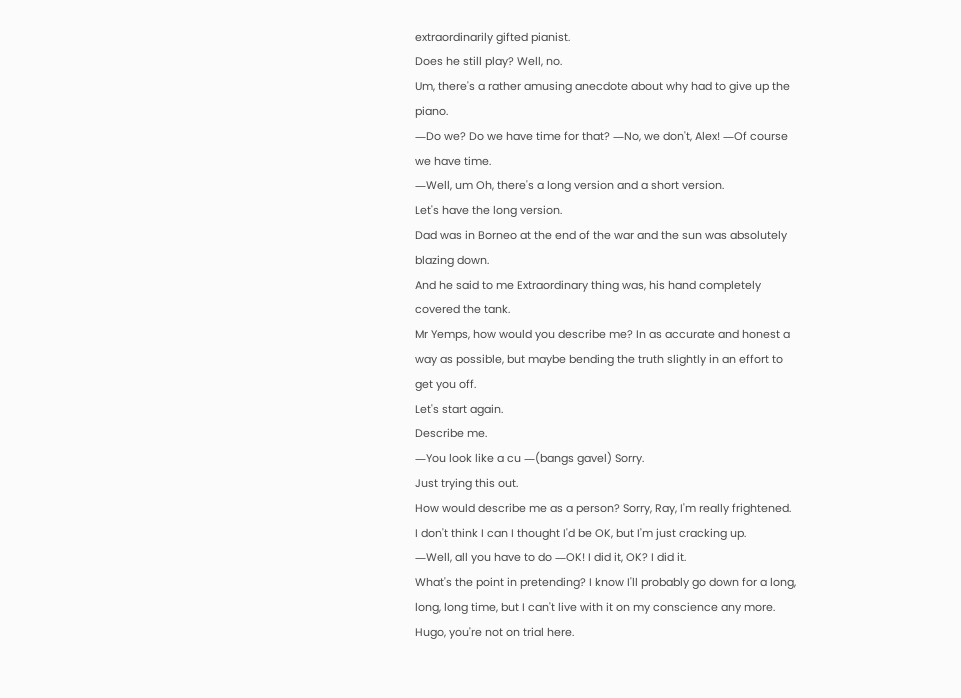extraordinarily gifted pianist.
Does he still play? Well, no.
Um, there's a rather amusing anecdote about why had to give up the piano.
―Do we? Do we have time for that? ―No, we don't, Alex! ―Of course we have time.
―Well, um Oh, there's a long version and a short version.
Let's have the long version.
Dad was in Borneo at the end of the war and the sun was absolutely blazing down.
And he said to me Extraordinary thing was, his hand completely covered the tank.
Mr Yemps, how would you describe me? In as accurate and honest a way as possible, but maybe bending the truth slightly in an effort to get you off.
Let's start again.
Describe me.
―You look like a cu ―(bangs gavel) Sorry.
Just trying this out.
How would describe me as a person? Sorry, Ray, I'm really frightened.
I don't think I can I thought I'd be OK, but I'm just cracking up.
―Well, all you have to do ―OK! I did it, OK? I did it.
What's the point in pretending? I know I'll probably go down for a long, long, long time, but I can't live with it on my conscience any more.
Hugo, you're not on trial here.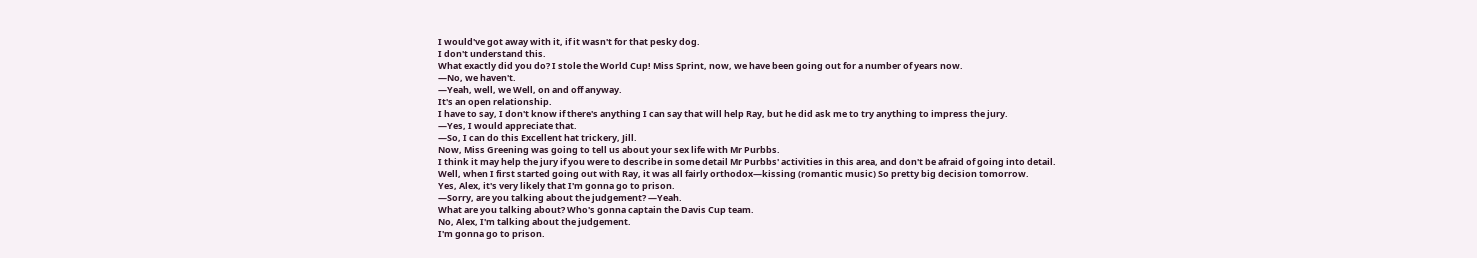I would've got away with it, if it wasn't for that pesky dog.
I don't understand this.
What exactly did you do? I stole the World Cup! Miss Sprint, now, we have been going out for a number of years now.
―No, we haven't.
―Yeah, well, we Well, on and off anyway.
It's an open relationship.
I have to say, I don't know if there's anything I can say that will help Ray, but he did ask me to try anything to impress the jury.
―Yes, I would appreciate that.
―So, I can do this Excellent hat trickery, Jill.
Now, Miss Greening was going to tell us about your sex life with Mr Purbbs.
I think it may help the jury if you were to describe in some detail Mr Purbbs' activities in this area, and don't be afraid of going into detail.
Well, when I first started going out with Ray, it was all fairly orthodox—kissing (romantic music) So pretty big decision tomorrow.
Yes, Alex, it's very likely that I'm gonna go to prison.
―Sorry, are you talking about the judgement? ―Yeah.
What are you talking about? Who's gonna captain the Davis Cup team.
No, Alex, I'm talking about the judgement.
I'm gonna go to prison.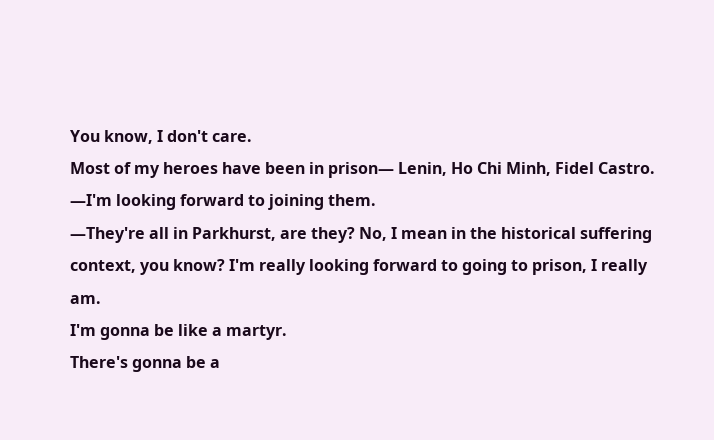You know, I don't care.
Most of my heroes have been in prison— Lenin, Ho Chi Minh, Fidel Castro.
―I'm looking forward to joining them.
―They're all in Parkhurst, are they? No, I mean in the historical suffering context, you know? I'm really looking forward to going to prison, I really am.
I'm gonna be like a martyr.
There's gonna be a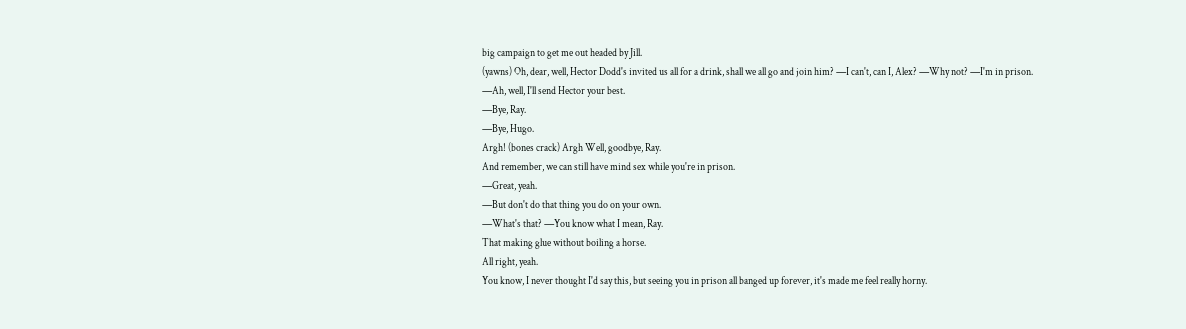big campaign to get me out headed by Jill.
(yawns) Oh, dear, well, Hector Dodd's invited us all for a drink, shall we all go and join him? ―I can't, can I, Alex? ―Why not? ―I'm in prison.
―Ah, well, I'll send Hector your best.
―Bye, Ray.
―Bye, Hugo.
Argh! (bones crack) Argh Well, goodbye, Ray.
And remember, we can still have mind sex while you're in prison.
―Great, yeah.
―But don't do that thing you do on your own.
―What's that? ―You know what I mean, Ray.
That making glue without boiling a horse.
All right, yeah.
You know, I never thought I'd say this, but seeing you in prison all banged up forever, it's made me feel really horny.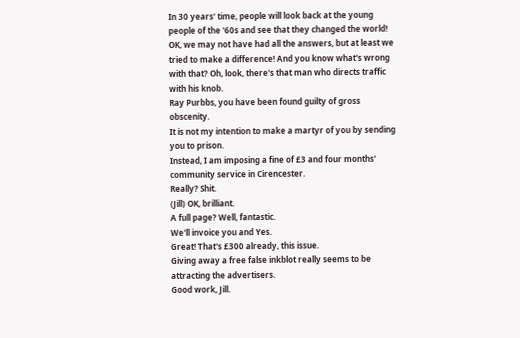In 30 years' time, people will look back at the young people of the '60s and see that they changed the world! OK, we may not have had all the answers, but at least we tried to make a difference! And you know what's wrong with that? Oh, look, there's that man who directs traffic with his knob.
Ray Purbbs, you have been found guilty of gross obscenity.
It is not my intention to make a martyr of you by sending you to prison.
Instead, I am imposing a fine of £3 and four months' community service in Cirencester.
Really? Shit.
(Jill) OK, brilliant.
A full page? Well, fantastic.
We'll invoice you and Yes.
Great! That's £300 already, this issue.
Giving away a free false inkblot really seems to be attracting the advertisers.
Good work, Jill.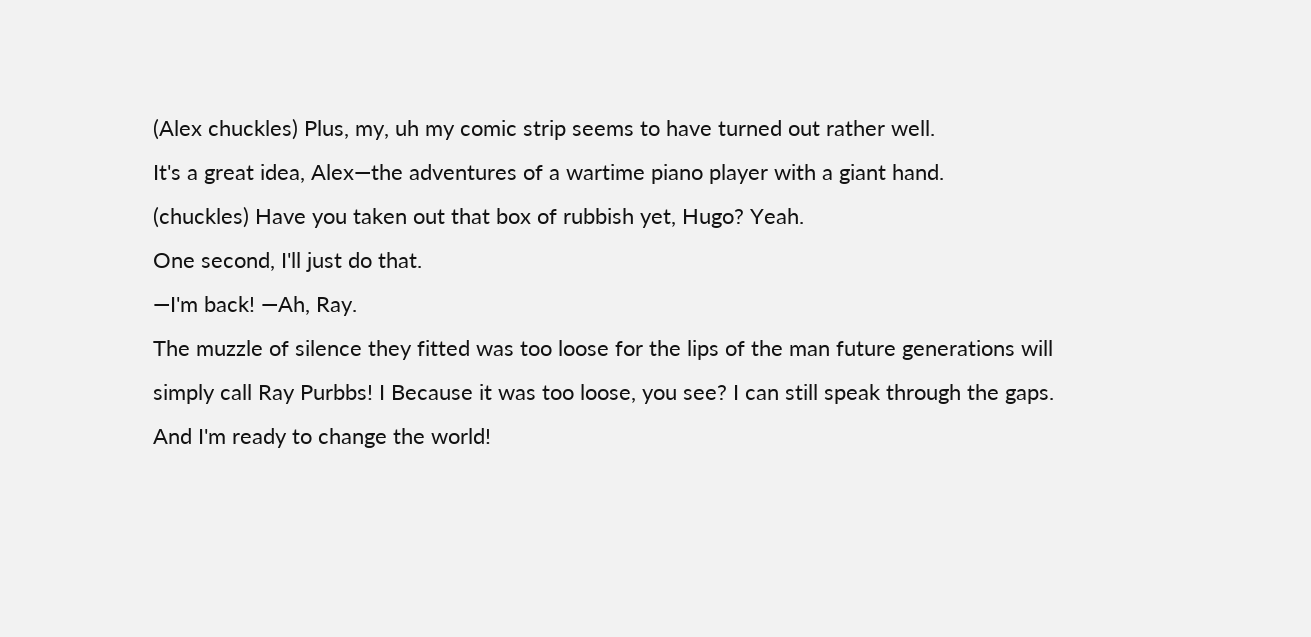(Alex chuckles) Plus, my, uh my comic strip seems to have turned out rather well.
It's a great idea, Alex—the adventures of a wartime piano player with a giant hand.
(chuckles) Have you taken out that box of rubbish yet, Hugo? Yeah.
One second, I'll just do that.
―I'm back! ―Ah, Ray.
The muzzle of silence they fitted was too loose for the lips of the man future generations will simply call Ray Purbbs! I Because it was too loose, you see? I can still speak through the gaps.
And I'm ready to change the world!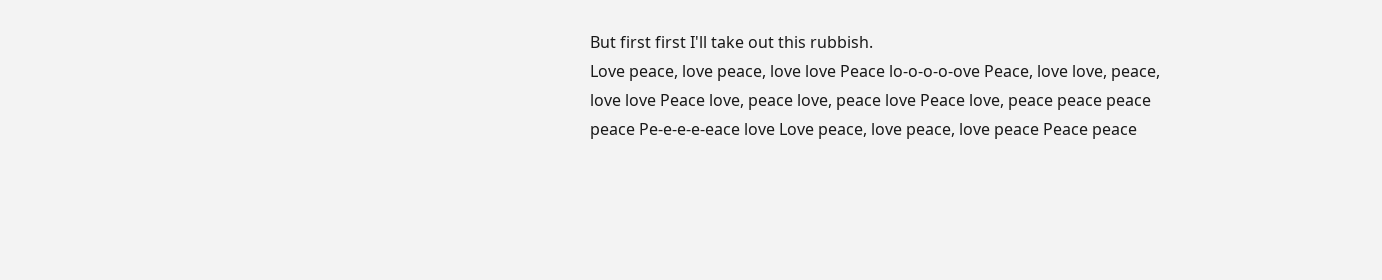But first first I'll take out this rubbish.
Love peace, love peace, love love Peace lo-o-o-o-ove Peace, love love, peace, love love Peace love, peace love, peace love Peace love, peace peace peace peace Pe-e-e-e-eace love Love peace, love peace, love peace Peace peace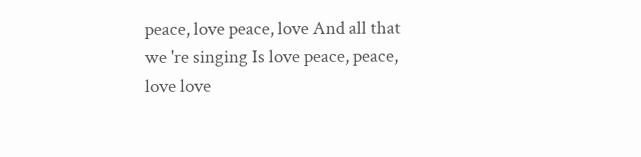peace, love peace, love And all that we 're singing Is love peace, peace, love love